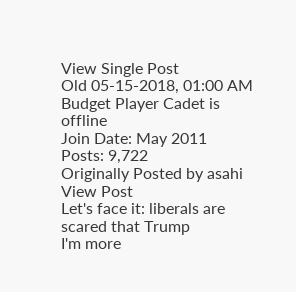View Single Post
Old 05-15-2018, 01:00 AM
Budget Player Cadet is offline
Join Date: May 2011
Posts: 9,722
Originally Posted by asahi View Post
Let's face it: liberals are scared that Trump
I'm more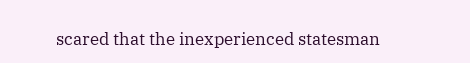scared that the inexperienced statesman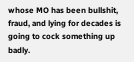whose MO has been bullshit, fraud, and lying for decades is going to cock something up badly.